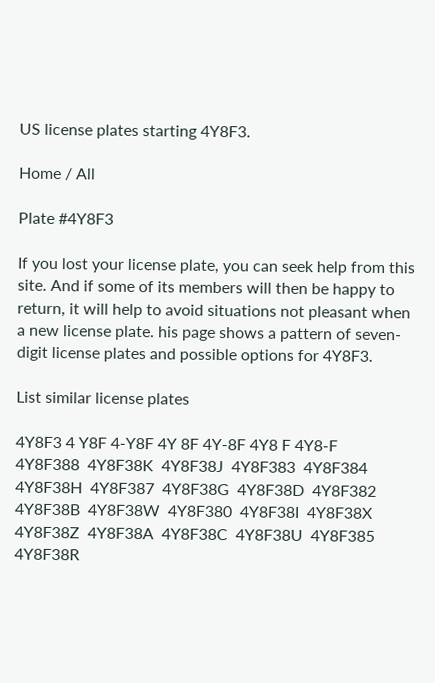US license plates starting 4Y8F3.

Home / All

Plate #4Y8F3

If you lost your license plate, you can seek help from this site. And if some of its members will then be happy to return, it will help to avoid situations not pleasant when a new license plate. his page shows a pattern of seven-digit license plates and possible options for 4Y8F3.

List similar license plates

4Y8F3 4 Y8F 4-Y8F 4Y 8F 4Y-8F 4Y8 F 4Y8-F
4Y8F388  4Y8F38K  4Y8F38J  4Y8F383  4Y8F384  4Y8F38H  4Y8F387  4Y8F38G  4Y8F38D  4Y8F382  4Y8F38B  4Y8F38W  4Y8F380  4Y8F38I  4Y8F38X  4Y8F38Z  4Y8F38A  4Y8F38C  4Y8F38U  4Y8F385  4Y8F38R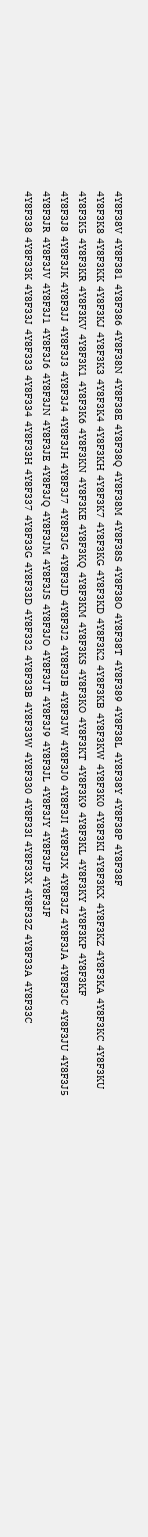4Y8F38V  4Y8F381  4Y8F386  4Y8F38N  4Y8F38E  4Y8F38Q  4Y8F38M  4Y8F38S  4Y8F38O  4Y8F38T  4Y8F389  4Y8F38L  4Y8F38Y  4Y8F38P  4Y8F38F
4Y8F3K8  4Y8F3KK  4Y8F3KJ  4Y8F3K3  4Y8F3K4  4Y8F3KH  4Y8F3K7  4Y8F3KG  4Y8F3KD  4Y8F3K2  4Y8F3KB  4Y8F3KW  4Y8F3K0  4Y8F3KI  4Y8F3KX  4Y8F3KZ  4Y8F3KA  4Y8F3KC  4Y8F3KU  4Y8F3K5  4Y8F3KR  4Y8F3KV  4Y8F3K1  4Y8F3K6  4Y8F3KN  4Y8F3KE  4Y8F3KQ  4Y8F3KM  4Y8F3KS  4Y8F3KO  4Y8F3KT  4Y8F3K9  4Y8F3KL  4Y8F3KY  4Y8F3KP  4Y8F3KF
4Y8F3J8  4Y8F3JK  4Y8F3JJ  4Y8F3J3  4Y8F3J4  4Y8F3JH  4Y8F3J7  4Y8F3JG  4Y8F3JD  4Y8F3J2  4Y8F3JB  4Y8F3JW  4Y8F3J0  4Y8F3JI  4Y8F3JX  4Y8F3JZ  4Y8F3JA  4Y8F3JC  4Y8F3JU  4Y8F3J5  4Y8F3JR  4Y8F3JV  4Y8F3J1  4Y8F3J6  4Y8F3JN  4Y8F3JE  4Y8F3JQ  4Y8F3JM  4Y8F3JS  4Y8F3JO  4Y8F3JT  4Y8F3J9  4Y8F3JL  4Y8F3JY  4Y8F3JP  4Y8F3JF
4Y8F338  4Y8F33K  4Y8F33J  4Y8F333  4Y8F334  4Y8F33H  4Y8F337  4Y8F33G  4Y8F33D  4Y8F332  4Y8F33B  4Y8F33W  4Y8F330  4Y8F33I  4Y8F33X  4Y8F33Z  4Y8F33A  4Y8F33C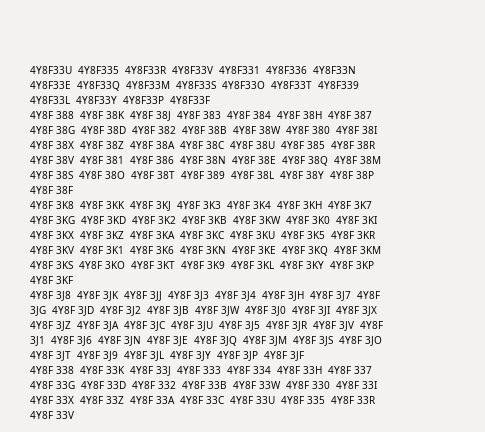4Y8F33U  4Y8F335  4Y8F33R  4Y8F33V  4Y8F331  4Y8F336  4Y8F33N  4Y8F33E  4Y8F33Q  4Y8F33M  4Y8F33S  4Y8F33O  4Y8F33T  4Y8F339  4Y8F33L  4Y8F33Y  4Y8F33P  4Y8F33F
4Y8F 388  4Y8F 38K  4Y8F 38J  4Y8F 383  4Y8F 384  4Y8F 38H  4Y8F 387  4Y8F 38G  4Y8F 38D  4Y8F 382  4Y8F 38B  4Y8F 38W  4Y8F 380  4Y8F 38I  4Y8F 38X  4Y8F 38Z  4Y8F 38A  4Y8F 38C  4Y8F 38U  4Y8F 385  4Y8F 38R  4Y8F 38V  4Y8F 381  4Y8F 386  4Y8F 38N  4Y8F 38E  4Y8F 38Q  4Y8F 38M  4Y8F 38S  4Y8F 38O  4Y8F 38T  4Y8F 389  4Y8F 38L  4Y8F 38Y  4Y8F 38P  4Y8F 38F
4Y8F 3K8  4Y8F 3KK  4Y8F 3KJ  4Y8F 3K3  4Y8F 3K4  4Y8F 3KH  4Y8F 3K7  4Y8F 3KG  4Y8F 3KD  4Y8F 3K2  4Y8F 3KB  4Y8F 3KW  4Y8F 3K0  4Y8F 3KI  4Y8F 3KX  4Y8F 3KZ  4Y8F 3KA  4Y8F 3KC  4Y8F 3KU  4Y8F 3K5  4Y8F 3KR  4Y8F 3KV  4Y8F 3K1  4Y8F 3K6  4Y8F 3KN  4Y8F 3KE  4Y8F 3KQ  4Y8F 3KM  4Y8F 3KS  4Y8F 3KO  4Y8F 3KT  4Y8F 3K9  4Y8F 3KL  4Y8F 3KY  4Y8F 3KP  4Y8F 3KF
4Y8F 3J8  4Y8F 3JK  4Y8F 3JJ  4Y8F 3J3  4Y8F 3J4  4Y8F 3JH  4Y8F 3J7  4Y8F 3JG  4Y8F 3JD  4Y8F 3J2  4Y8F 3JB  4Y8F 3JW  4Y8F 3J0  4Y8F 3JI  4Y8F 3JX  4Y8F 3JZ  4Y8F 3JA  4Y8F 3JC  4Y8F 3JU  4Y8F 3J5  4Y8F 3JR  4Y8F 3JV  4Y8F 3J1  4Y8F 3J6  4Y8F 3JN  4Y8F 3JE  4Y8F 3JQ  4Y8F 3JM  4Y8F 3JS  4Y8F 3JO  4Y8F 3JT  4Y8F 3J9  4Y8F 3JL  4Y8F 3JY  4Y8F 3JP  4Y8F 3JF
4Y8F 338  4Y8F 33K  4Y8F 33J  4Y8F 333  4Y8F 334  4Y8F 33H  4Y8F 337  4Y8F 33G  4Y8F 33D  4Y8F 332  4Y8F 33B  4Y8F 33W  4Y8F 330  4Y8F 33I  4Y8F 33X  4Y8F 33Z  4Y8F 33A  4Y8F 33C  4Y8F 33U  4Y8F 335  4Y8F 33R  4Y8F 33V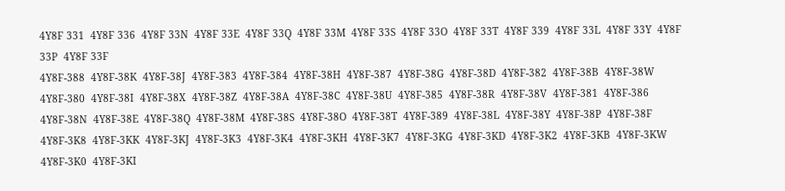4Y8F 331  4Y8F 336  4Y8F 33N  4Y8F 33E  4Y8F 33Q  4Y8F 33M  4Y8F 33S  4Y8F 33O  4Y8F 33T  4Y8F 339  4Y8F 33L  4Y8F 33Y  4Y8F 33P  4Y8F 33F
4Y8F-388  4Y8F-38K  4Y8F-38J  4Y8F-383  4Y8F-384  4Y8F-38H  4Y8F-387  4Y8F-38G  4Y8F-38D  4Y8F-382  4Y8F-38B  4Y8F-38W  4Y8F-380  4Y8F-38I  4Y8F-38X  4Y8F-38Z  4Y8F-38A  4Y8F-38C  4Y8F-38U  4Y8F-385  4Y8F-38R  4Y8F-38V  4Y8F-381  4Y8F-386  4Y8F-38N  4Y8F-38E  4Y8F-38Q  4Y8F-38M  4Y8F-38S  4Y8F-38O  4Y8F-38T  4Y8F-389  4Y8F-38L  4Y8F-38Y  4Y8F-38P  4Y8F-38F
4Y8F-3K8  4Y8F-3KK  4Y8F-3KJ  4Y8F-3K3  4Y8F-3K4  4Y8F-3KH  4Y8F-3K7  4Y8F-3KG  4Y8F-3KD  4Y8F-3K2  4Y8F-3KB  4Y8F-3KW  4Y8F-3K0  4Y8F-3KI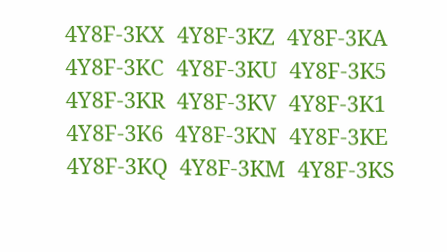4Y8F-3KX  4Y8F-3KZ  4Y8F-3KA  4Y8F-3KC  4Y8F-3KU  4Y8F-3K5  4Y8F-3KR  4Y8F-3KV  4Y8F-3K1  4Y8F-3K6  4Y8F-3KN  4Y8F-3KE  4Y8F-3KQ  4Y8F-3KM  4Y8F-3KS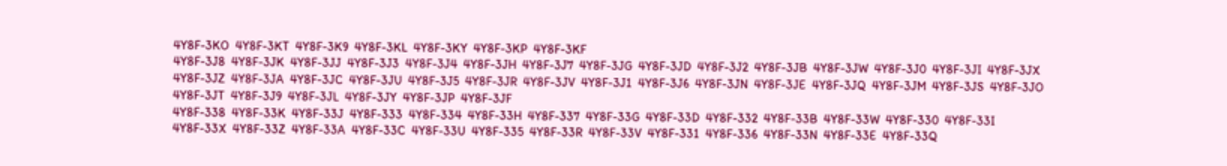4Y8F-3KO  4Y8F-3KT  4Y8F-3K9  4Y8F-3KL  4Y8F-3KY  4Y8F-3KP  4Y8F-3KF
4Y8F-3J8  4Y8F-3JK  4Y8F-3JJ  4Y8F-3J3  4Y8F-3J4  4Y8F-3JH  4Y8F-3J7  4Y8F-3JG  4Y8F-3JD  4Y8F-3J2  4Y8F-3JB  4Y8F-3JW  4Y8F-3J0  4Y8F-3JI  4Y8F-3JX  4Y8F-3JZ  4Y8F-3JA  4Y8F-3JC  4Y8F-3JU  4Y8F-3J5  4Y8F-3JR  4Y8F-3JV  4Y8F-3J1  4Y8F-3J6  4Y8F-3JN  4Y8F-3JE  4Y8F-3JQ  4Y8F-3JM  4Y8F-3JS  4Y8F-3JO  4Y8F-3JT  4Y8F-3J9  4Y8F-3JL  4Y8F-3JY  4Y8F-3JP  4Y8F-3JF
4Y8F-338  4Y8F-33K  4Y8F-33J  4Y8F-333  4Y8F-334  4Y8F-33H  4Y8F-337  4Y8F-33G  4Y8F-33D  4Y8F-332  4Y8F-33B  4Y8F-33W  4Y8F-330  4Y8F-33I  4Y8F-33X  4Y8F-33Z  4Y8F-33A  4Y8F-33C  4Y8F-33U  4Y8F-335  4Y8F-33R  4Y8F-33V  4Y8F-331  4Y8F-336  4Y8F-33N  4Y8F-33E  4Y8F-33Q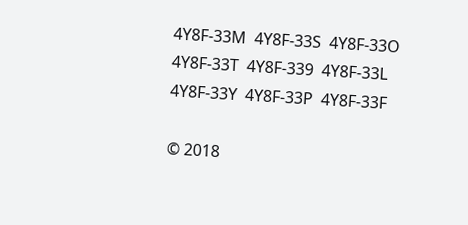4Y8F-33M  4Y8F-33S  4Y8F-33O  4Y8F-33T  4Y8F-339  4Y8F-33L  4Y8F-33Y  4Y8F-33P  4Y8F-33F

© 2018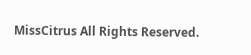MissCitrus All Rights Reserved.